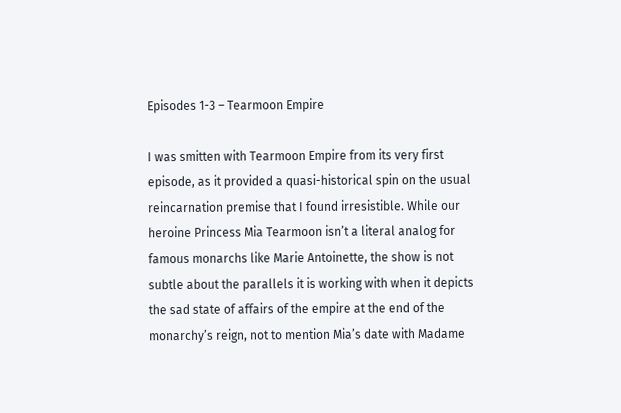Episodes 1-3 – Tearmoon Empire

I was smitten with Tearmoon Empire from its very first episode, as it provided a quasi-historical spin on the usual reincarnation premise that I found irresistible. While our heroine Princess Mia Tearmoon isn’t a literal analog for famous monarchs like Marie Antoinette, the show is not subtle about the parallels it is working with when it depicts the sad state of affairs of the empire at the end of the monarchy’s reign, not to mention Mia’s date with Madame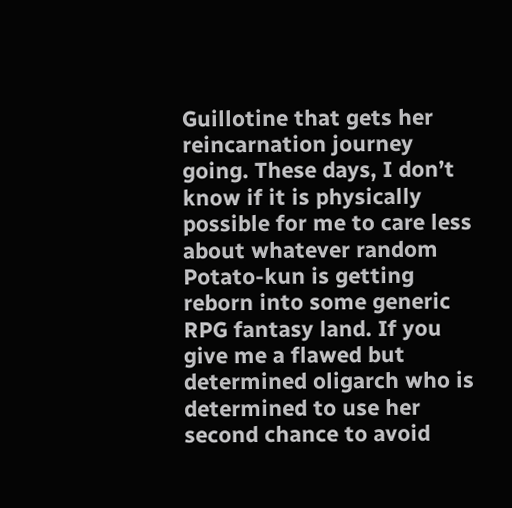Guillotine that gets her reincarnation journey going. These days, I don’t know if it is physically possible for me to care less about whatever random Potato-kun is getting reborn into some generic RPG fantasy land. If you give me a flawed but determined oligarch who is determined to use her second chance to avoid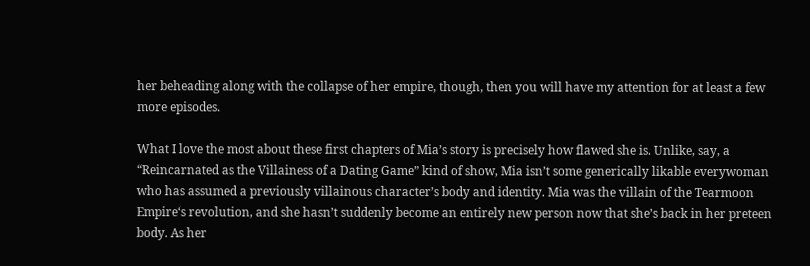her beheading along with the collapse of her empire, though, then you will have my attention for at least a few more episodes.

What I love the most about these first chapters of Mia’s story is precisely how flawed she is. Unlike, say, a “Reincarnated as the Villainess of a Dating Game” kind of show, Mia isn’t some generically likable everywoman who has assumed a previously villainous character’s body and identity. Mia was the villain of the Tearmoon Empire‘s revolution, and she hasn’t suddenly become an entirely new person now that she’s back in her preteen body. As her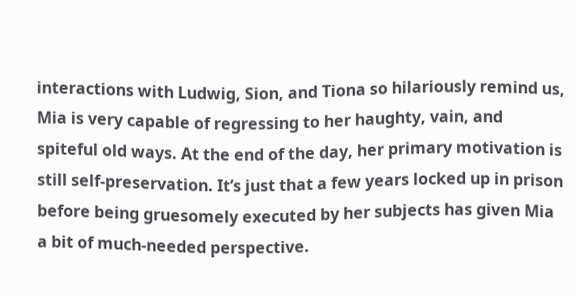interactions with Ludwig, Sion, and Tiona so hilariously remind us, Mia is very capable of regressing to her haughty, vain, and spiteful old ways. At the end of the day, her primary motivation is still self-preservation. It’s just that a few years locked up in prison before being gruesomely executed by her subjects has given Mia a bit of much-needed perspective.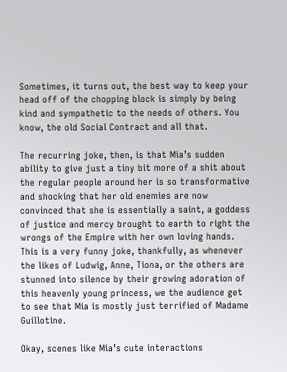Sometimes, it turns out, the best way to keep your head off of the chopping block is simply by being kind and sympathetic to the needs of others. You know, the old Social Contract and all that.

The recurring joke, then, is that Mia’s sudden ability to give just a tiny bit more of a shit about the regular people around her is so transformative and shocking that her old enemies are now convinced that she is essentially a saint, a goddess of justice and mercy brought to earth to right the wrongs of the Empire with her own loving hands. This is a very funny joke, thankfully, as whenever the likes of Ludwig, Anne, Tiona, or the others are stunned into silence by their growing adoration of this heavenly young princess, we the audience get to see that Mia is mostly just terrified of Madame Guillotine.

Okay, scenes like Mia’s cute interactions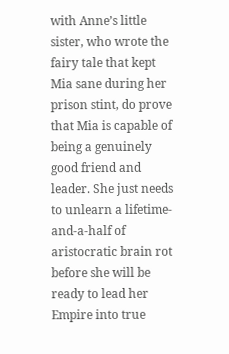with Anne’s little sister, who wrote the fairy tale that kept Mia sane during her prison stint, do prove that Mia is capable of being a genuinely good friend and leader. She just needs to unlearn a lifetime-and-a-half of aristocratic brain rot before she will be ready to lead her Empire into true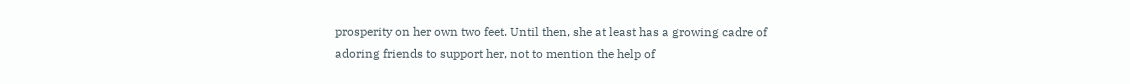prosperity on her own two feet. Until then, she at least has a growing cadre of adoring friends to support her, not to mention the help of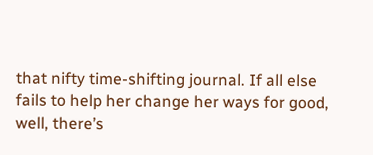that nifty time-shifting journal. If all else fails to help her change her ways for good, well, there’s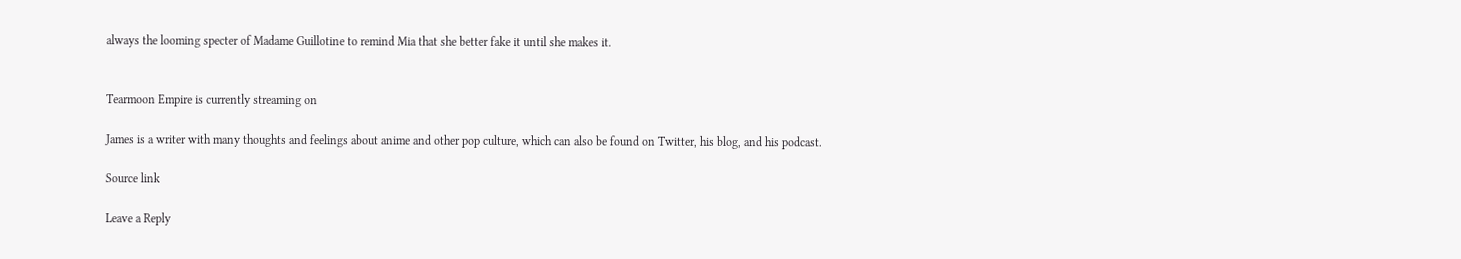always the looming specter of Madame Guillotine to remind Mia that she better fake it until she makes it.


Tearmoon Empire is currently streaming on

James is a writer with many thoughts and feelings about anime and other pop culture, which can also be found on Twitter, his blog, and his podcast.

Source link

Leave a Reply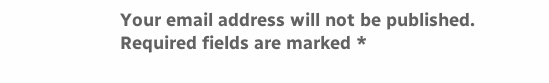Your email address will not be published. Required fields are marked *